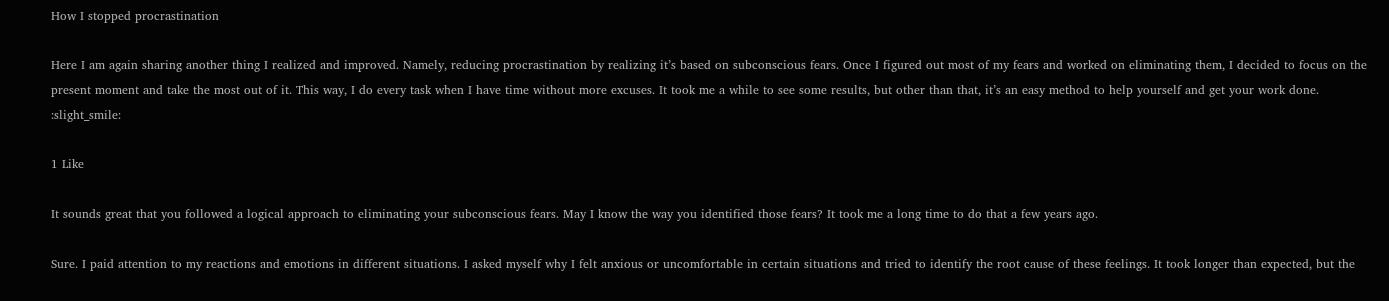How I stopped procrastination

Here I am again sharing another thing I realized and improved. Namely, reducing procrastination by realizing it’s based on subconscious fears. Once I figured out most of my fears and worked on eliminating them, I decided to focus on the present moment and take the most out of it. This way, I do every task when I have time without more excuses. It took me a while to see some results, but other than that, it’s an easy method to help yourself and get your work done. :slight_smile:

1 Like

It sounds great that you followed a logical approach to eliminating your subconscious fears. May I know the way you identified those fears? It took me a long time to do that a few years ago.

Sure. I paid attention to my reactions and emotions in different situations. I asked myself why I felt anxious or uncomfortable in certain situations and tried to identify the root cause of these feelings. It took longer than expected, but the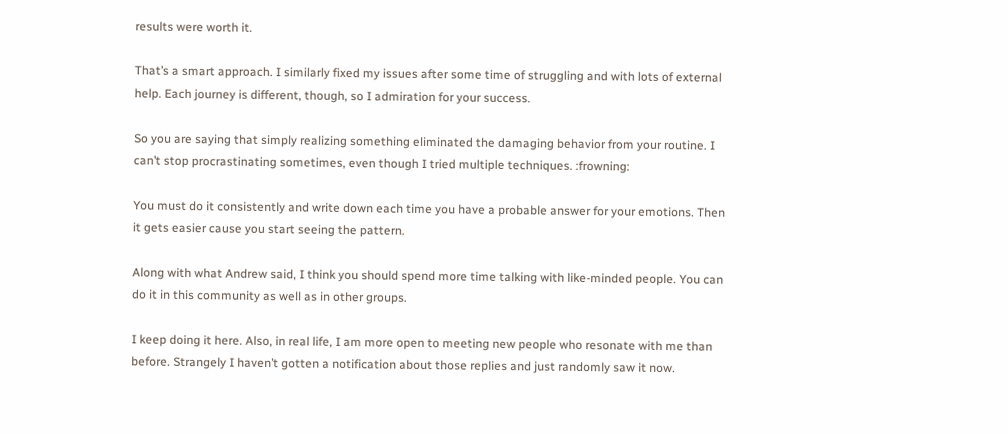results were worth it.

That’s a smart approach. I similarly fixed my issues after some time of struggling and with lots of external help. Each journey is different, though, so I admiration for your success.

So you are saying that simply realizing something eliminated the damaging behavior from your routine. I can’t stop procrastinating sometimes, even though I tried multiple techniques. :frowning:

You must do it consistently and write down each time you have a probable answer for your emotions. Then it gets easier cause you start seeing the pattern.

Along with what Andrew said, I think you should spend more time talking with like-minded people. You can do it in this community as well as in other groups.

I keep doing it here. Also, in real life, I am more open to meeting new people who resonate with me than before. Strangely I haven’t gotten a notification about those replies and just randomly saw it now.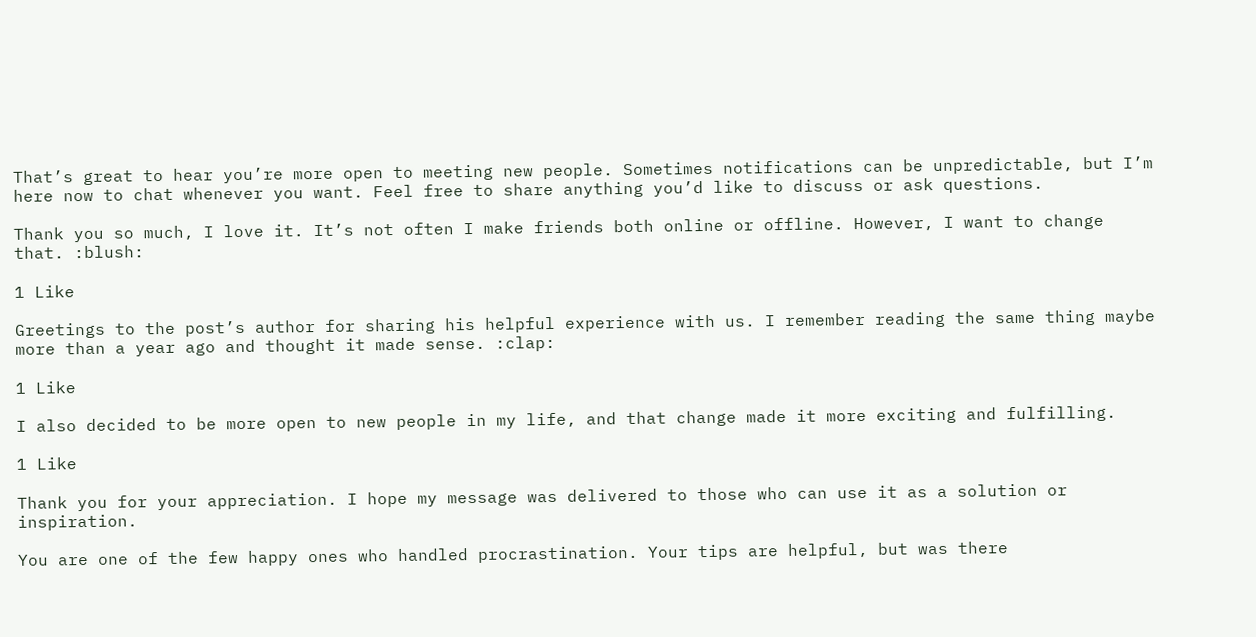That’s great to hear you’re more open to meeting new people. Sometimes notifications can be unpredictable, but I’m here now to chat whenever you want. Feel free to share anything you’d like to discuss or ask questions.

Thank you so much, I love it. It’s not often I make friends both online or offline. However, I want to change that. :blush:

1 Like

Greetings to the post’s author for sharing his helpful experience with us. I remember reading the same thing maybe more than a year ago and thought it made sense. :clap:

1 Like

I also decided to be more open to new people in my life, and that change made it more exciting and fulfilling.

1 Like

Thank you for your appreciation. I hope my message was delivered to those who can use it as a solution or inspiration.

You are one of the few happy ones who handled procrastination. Your tips are helpful, but was there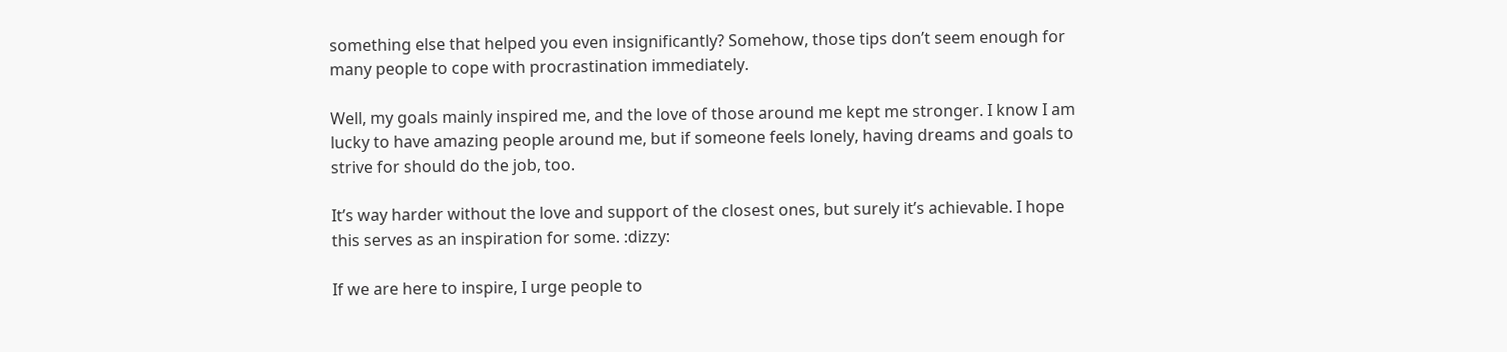something else that helped you even insignificantly? Somehow, those tips don’t seem enough for many people to cope with procrastination immediately.

Well, my goals mainly inspired me, and the love of those around me kept me stronger. I know I am lucky to have amazing people around me, but if someone feels lonely, having dreams and goals to strive for should do the job, too.

It’s way harder without the love and support of the closest ones, but surely it’s achievable. I hope this serves as an inspiration for some. :dizzy:

If we are here to inspire, I urge people to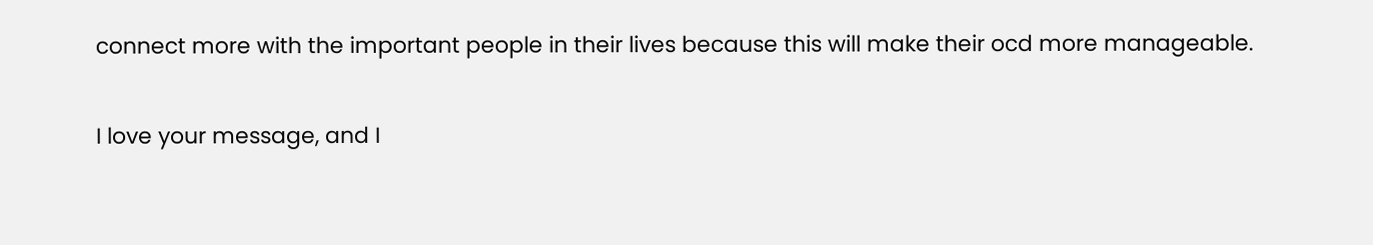connect more with the important people in their lives because this will make their ocd more manageable.

I love your message, and I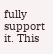fully support it. This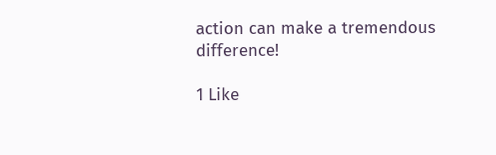action can make a tremendous difference!

1 Like